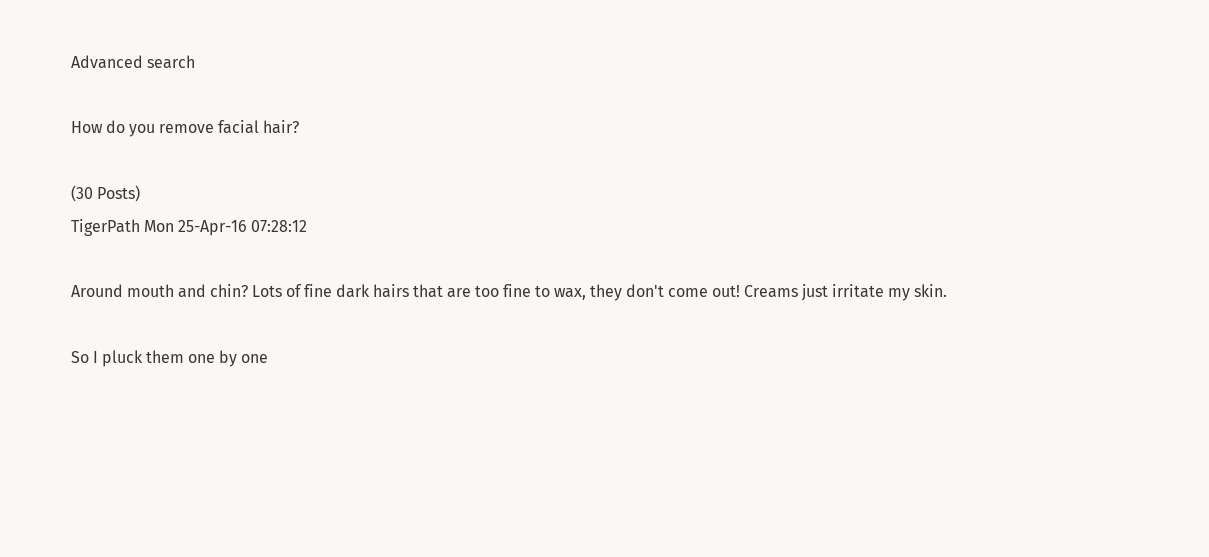Advanced search

How do you remove facial hair?

(30 Posts)
TigerPath Mon 25-Apr-16 07:28:12

Around mouth and chin? Lots of fine dark hairs that are too fine to wax, they don't come out! Creams just irritate my skin.

So I pluck them one by one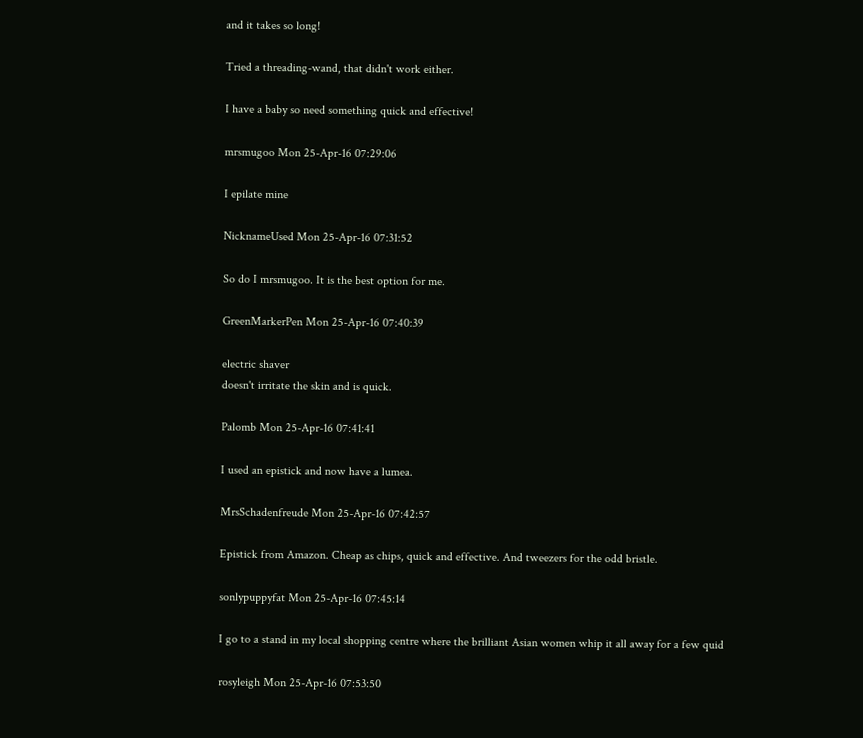and it takes so long!

Tried a threading-wand, that didn't work either.

I have a baby so need something quick and effective!

mrsmugoo Mon 25-Apr-16 07:29:06

I epilate mine

NicknameUsed Mon 25-Apr-16 07:31:52

So do I mrsmugoo. It is the best option for me.

GreenMarkerPen Mon 25-Apr-16 07:40:39

electric shaver
doesn't irritate the skin and is quick.

Palomb Mon 25-Apr-16 07:41:41

I used an epistick and now have a lumea.

MrsSchadenfreude Mon 25-Apr-16 07:42:57

Epistick from Amazon. Cheap as chips, quick and effective. And tweezers for the odd bristle.

sonlypuppyfat Mon 25-Apr-16 07:45:14

I go to a stand in my local shopping centre where the brilliant Asian women whip it all away for a few quid

rosyleigh Mon 25-Apr-16 07:53:50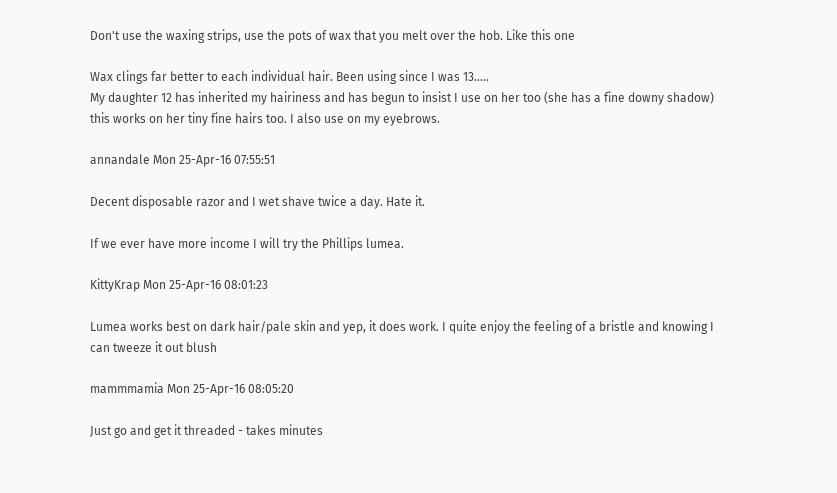Don't use the waxing strips, use the pots of wax that you melt over the hob. Like this one

Wax clings far better to each individual hair. Been using since I was 13.....
My daughter 12 has inherited my hairiness and has begun to insist I use on her too (she has a fine downy shadow) this works on her tiny fine hairs too. I also use on my eyebrows.

annandale Mon 25-Apr-16 07:55:51

Decent disposable razor and I wet shave twice a day. Hate it.

If we ever have more income I will try the Phillips lumea.

KittyKrap Mon 25-Apr-16 08:01:23

Lumea works best on dark hair/pale skin and yep, it does work. I quite enjoy the feeling of a bristle and knowing I can tweeze it out blush

mammmamia Mon 25-Apr-16 08:05:20

Just go and get it threaded - takes minutes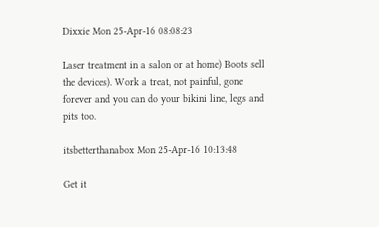Dixxie Mon 25-Apr-16 08:08:23

Laser treatment in a salon or at home) Boots sell the devices). Work a treat, not painful, gone forever and you can do your bikini line, legs and pits too.

itsbetterthanabox Mon 25-Apr-16 10:13:48

Get it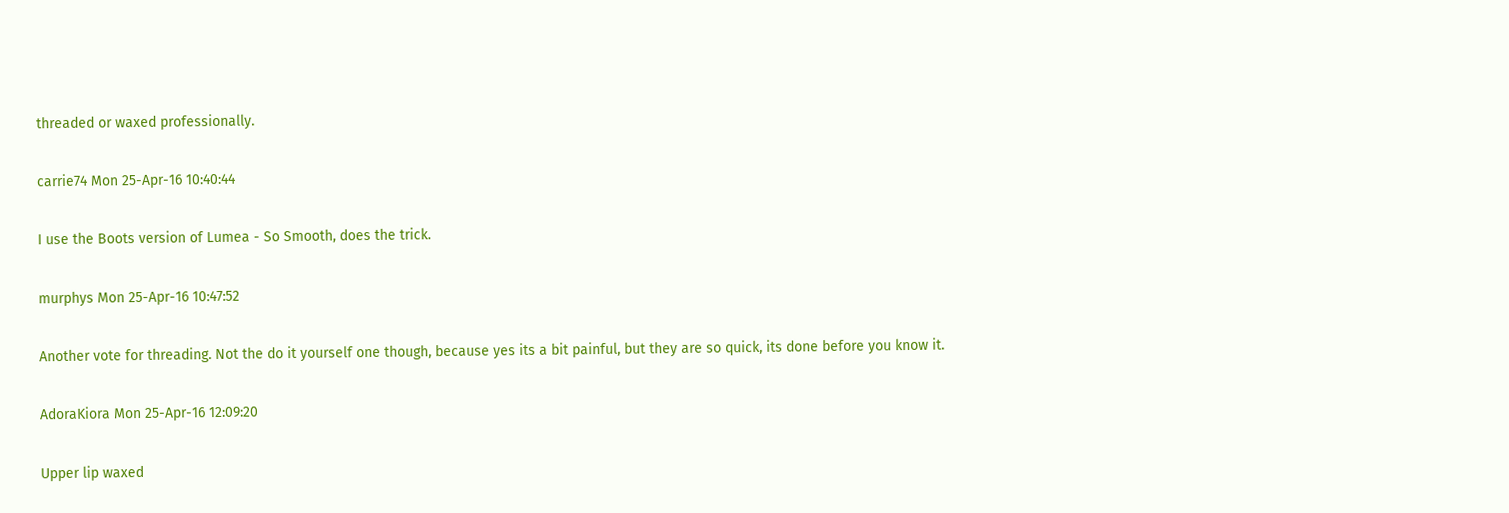threaded or waxed professionally.

carrie74 Mon 25-Apr-16 10:40:44

I use the Boots version of Lumea - So Smooth, does the trick.

murphys Mon 25-Apr-16 10:47:52

Another vote for threading. Not the do it yourself one though, because yes its a bit painful, but they are so quick, its done before you know it.

AdoraKiora Mon 25-Apr-16 12:09:20

Upper lip waxed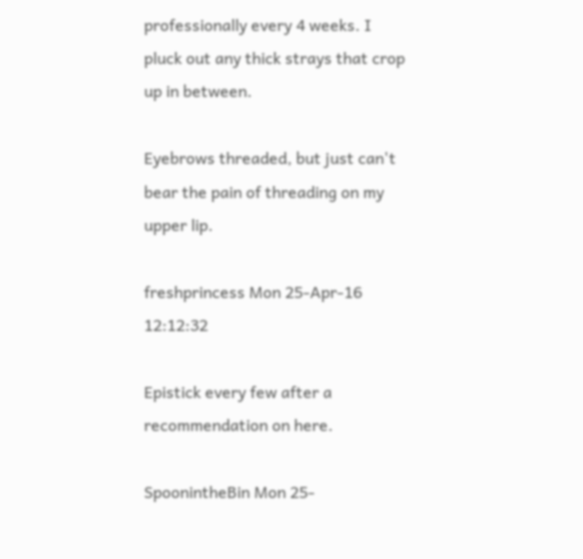professionally every 4 weeks. I pluck out any thick strays that crop up in between.

Eyebrows threaded, but just can't bear the pain of threading on my upper lip.

freshprincess Mon 25-Apr-16 12:12:32

Epistick every few after a recommendation on here.

SpoonintheBin Mon 25-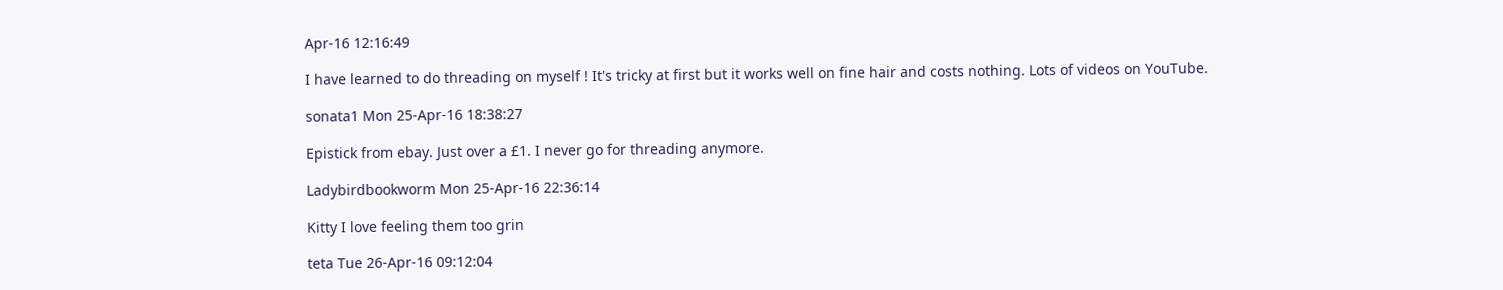Apr-16 12:16:49

I have learned to do threading on myself ! It's tricky at first but it works well on fine hair and costs nothing. Lots of videos on YouTube.

sonata1 Mon 25-Apr-16 18:38:27

Epistick from ebay. Just over a £1. I never go for threading anymore.

Ladybirdbookworm Mon 25-Apr-16 22:36:14

Kitty I love feeling them too grin

teta Tue 26-Apr-16 09:12:04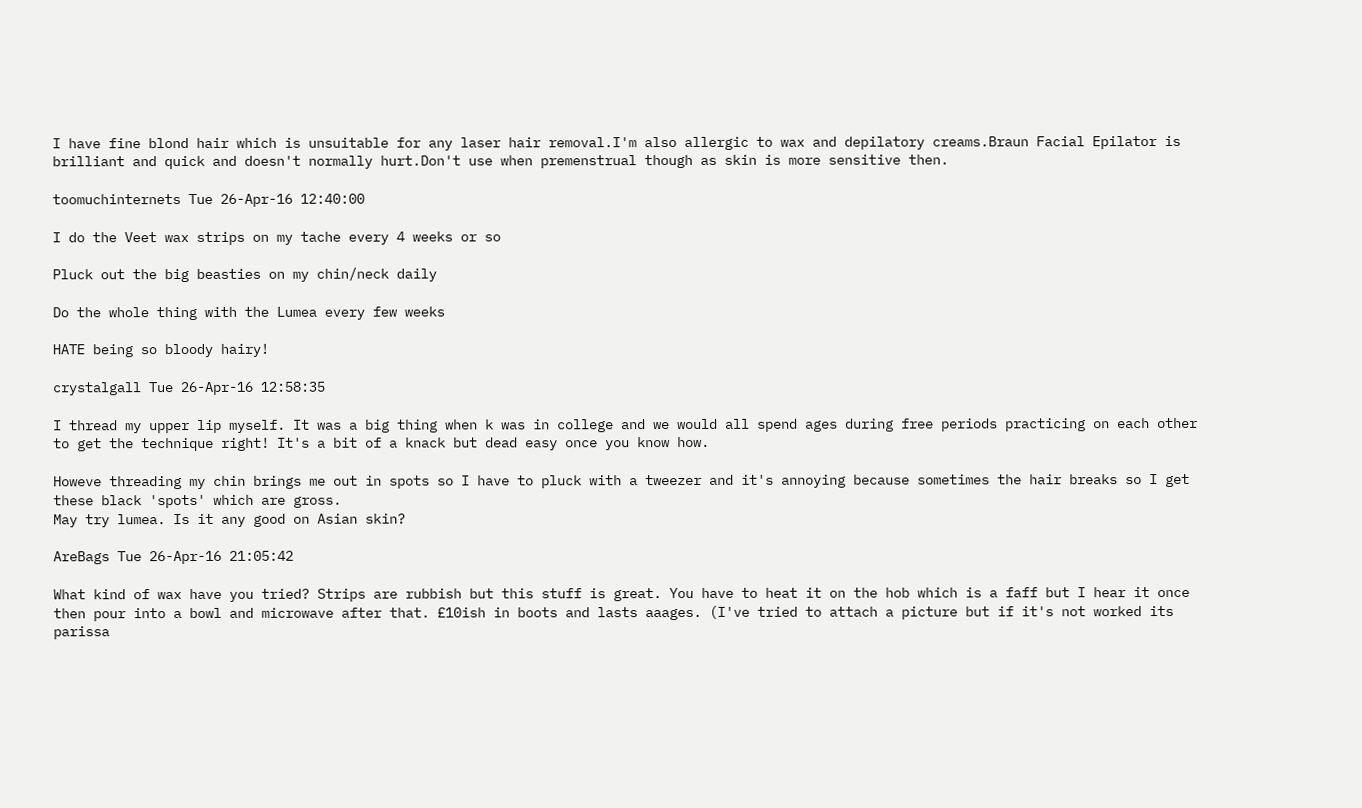I have fine blond hair which is unsuitable for any laser hair removal.I'm also allergic to wax and depilatory creams.Braun Facial Epilator is brilliant and quick and doesn't normally hurt.Don't use when premenstrual though as skin is more sensitive then.

toomuchinternets Tue 26-Apr-16 12:40:00

I do the Veet wax strips on my tache every 4 weeks or so

Pluck out the big beasties on my chin/neck daily

Do the whole thing with the Lumea every few weeks

HATE being so bloody hairy!

crystalgall Tue 26-Apr-16 12:58:35

I thread my upper lip myself. It was a big thing when k was in college and we would all spend ages during free periods practicing on each other to get the technique right! It's a bit of a knack but dead easy once you know how.

Howeve threading my chin brings me out in spots so I have to pluck with a tweezer and it's annoying because sometimes the hair breaks so I get these black 'spots' which are gross.
May try lumea. Is it any good on Asian skin?

AreBags Tue 26-Apr-16 21:05:42

What kind of wax have you tried? Strips are rubbish but this stuff is great. You have to heat it on the hob which is a faff but I hear it once then pour into a bowl and microwave after that. £10ish in boots and lasts aaages. (I've tried to attach a picture but if it's not worked its parissa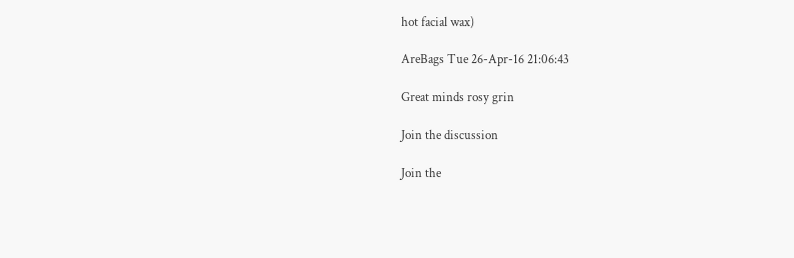hot facial wax)

AreBags Tue 26-Apr-16 21:06:43

Great minds rosy grin

Join the discussion

Join the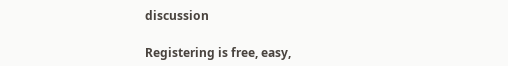discussion

Registering is free, easy,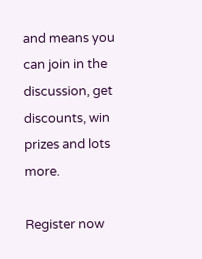and means you can join in the discussion, get discounts, win prizes and lots more.

Register now